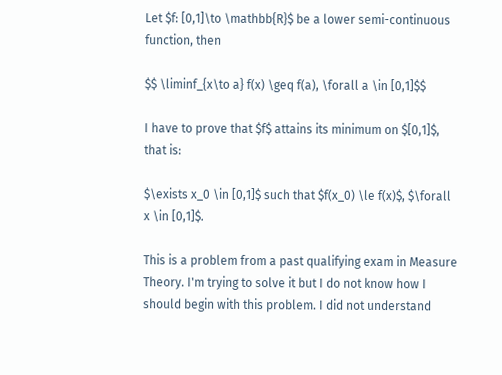Let $f: [0,1]\to \mathbb{R}$ be a lower semi-continuous function, then

$$ \liminf_{x\to a} f(x) \geq f(a), \forall a \in [0,1]$$

I have to prove that $f$ attains its minimum on $[0,1]$, that is:

$\exists x_0 \in [0,1]$ such that $f(x_0) \le f(x)$, $\forall x \in [0,1]$.

This is a problem from a past qualifying exam in Measure Theory. I'm trying to solve it but I do not know how I should begin with this problem. I did not understand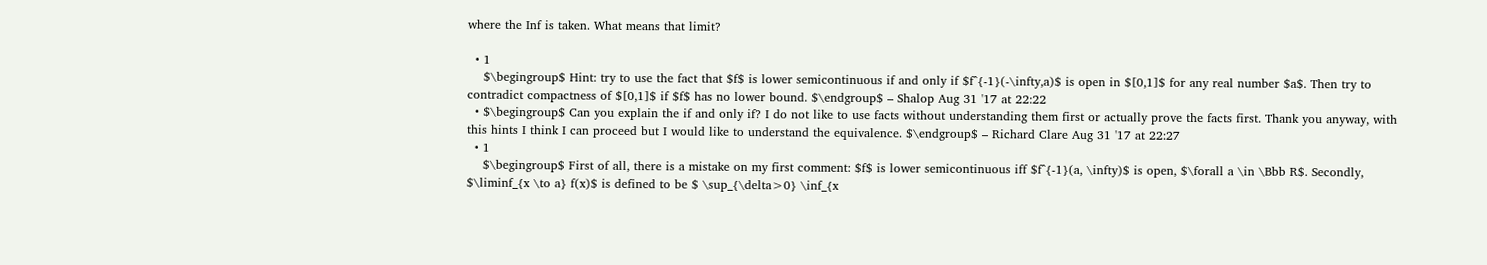where the Inf is taken. What means that limit?

  • 1
    $\begingroup$ Hint: try to use the fact that $f$ is lower semicontinuous if and only if $f^{-1}(-\infty,a)$ is open in $[0,1]$ for any real number $a$. Then try to contradict compactness of $[0,1]$ if $f$ has no lower bound. $\endgroup$ – Shalop Aug 31 '17 at 22:22
  • $\begingroup$ Can you explain the if and only if? I do not like to use facts without understanding them first or actually prove the facts first. Thank you anyway, with this hints I think I can proceed but I would like to understand the equivalence. $\endgroup$ – Richard Clare Aug 31 '17 at 22:27
  • 1
    $\begingroup$ First of all, there is a mistake on my first comment: $f$ is lower semicontinuous iff $f^{-1}(a, \infty)$ is open, $\forall a \in \Bbb R$. Secondly, $\liminf_{x \to a} f(x)$ is defined to be $ \sup_{\delta>0} \inf_{x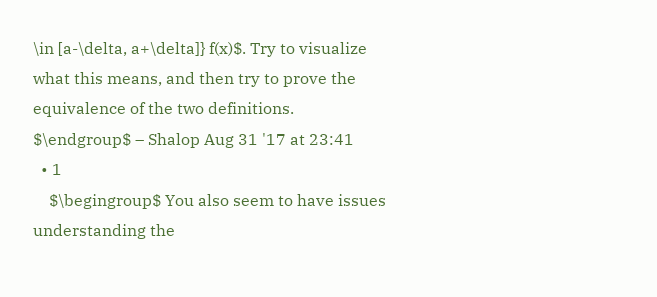\in [a-\delta, a+\delta]} f(x)$. Try to visualize what this means, and then try to prove the equivalence of the two definitions. $\endgroup$ – Shalop Aug 31 '17 at 23:41
  • 1
    $\begingroup$ You also seem to have issues understanding the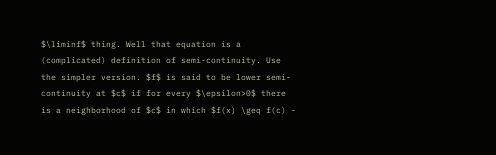$\liminf$ thing. Well that equation is a (complicated) definition of semi-continuity. Use the simpler version. $f$ is said to be lower semi-continuity at $c$ if for every $\epsilon>0$ there is a neighborhood of $c$ in which $f(x) \geq f(c) -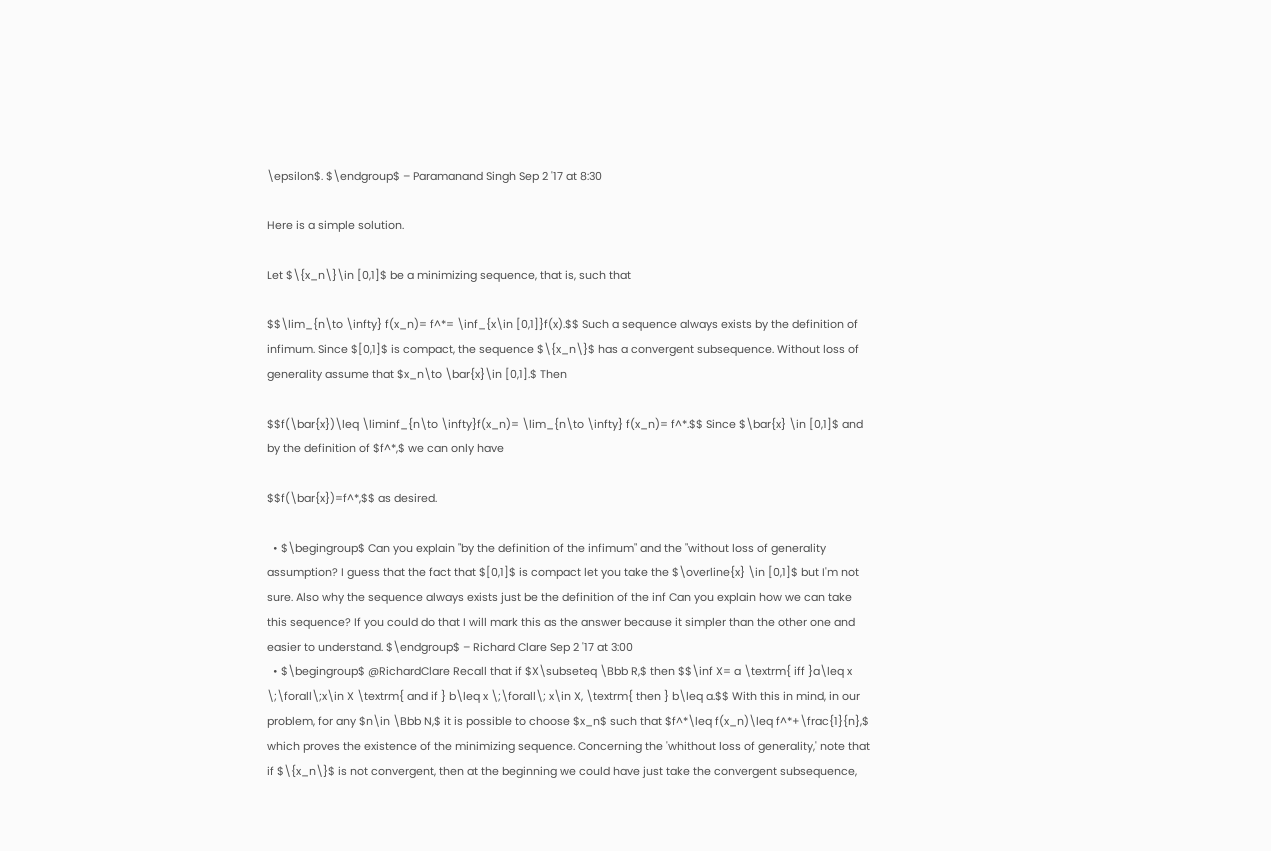\epsilon$. $\endgroup$ – Paramanand Singh Sep 2 '17 at 8:30

Here is a simple solution.

Let $\{x_n\}\in [0,1]$ be a minimizing sequence, that is, such that

$$\lim_{n\to \infty} f(x_n)= f^*= \inf_{x\in [0,1]}f(x).$$ Such a sequence always exists by the definition of infimum. Since $[0,1]$ is compact, the sequence $\{x_n\}$ has a convergent subsequence. Without loss of generality assume that $x_n\to \bar{x}\in [0,1].$ Then

$$f(\bar{x})\leq \liminf_{n\to \infty}f(x_n)= \lim_{n\to \infty} f(x_n)= f^*.$$ Since $\bar{x} \in [0,1]$ and by the definition of $f^*,$ we can only have

$$f(\bar{x})=f^*,$$ as desired.

  • $\begingroup$ Can you explain "by the definition of the infimum" and the "without loss of generality assumption? I guess that the fact that $[0,1]$ is compact let you take the $\overline{x} \in [0,1]$ but I'm not sure. Also why the sequence always exists just be the definition of the inf Can you explain how we can take this sequence? If you could do that I will mark this as the answer because it simpler than the other one and easier to understand. $\endgroup$ – Richard Clare Sep 2 '17 at 3:00
  • $\begingroup$ @RichardClare Recall that if $X\subseteq \Bbb R,$ then $$\inf X= a \textrm{ iff }a\leq x \;\forall\;x\in X \textrm{ and if } b\leq x \;\forall\; x\in X, \textrm{ then } b\leq a.$$ With this in mind, in our problem, for any $n\in \Bbb N,$ it is possible to choose $x_n$ such that $f^*\leq f(x_n)\leq f^*+\frac{1}{n},$ which proves the existence of the minimizing sequence. Concerning the 'whithout loss of generality,' note that if $\{x_n\}$ is not convergent, then at the beginning we could have just take the convergent subsequence,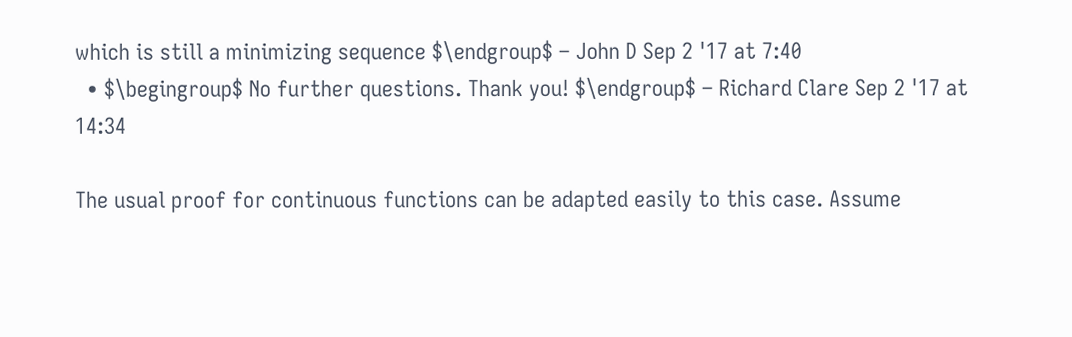which is still a minimizing sequence $\endgroup$ – John D Sep 2 '17 at 7:40
  • $\begingroup$ No further questions. Thank you! $\endgroup$ – Richard Clare Sep 2 '17 at 14:34

The usual proof for continuous functions can be adapted easily to this case. Assume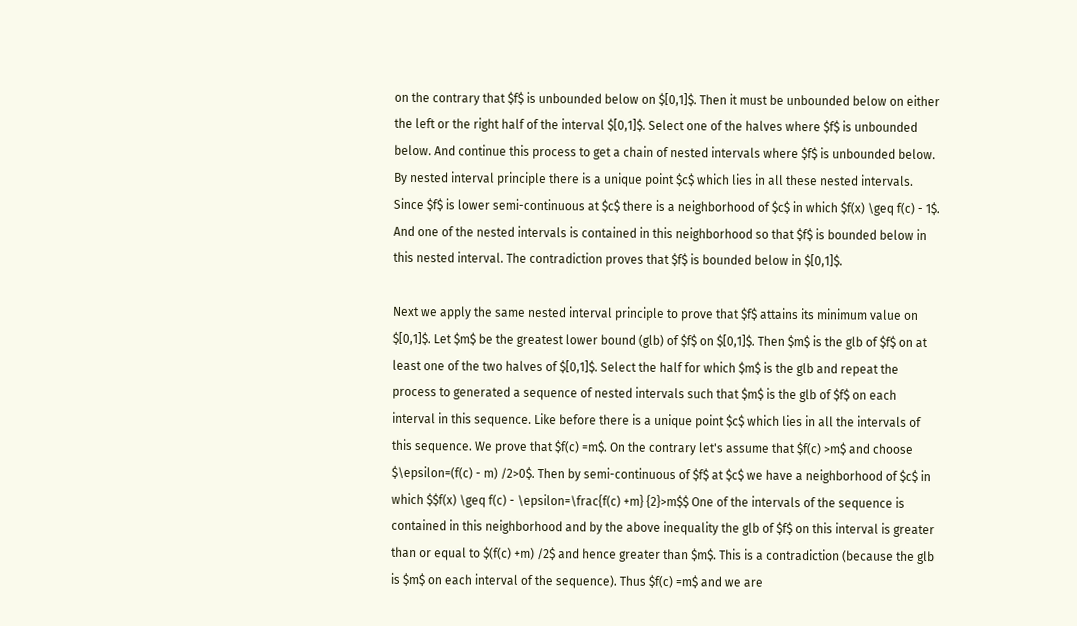on the contrary that $f$ is unbounded below on $[0,1]$. Then it must be unbounded below on either the left or the right half of the interval $[0,1]$. Select one of the halves where $f$ is unbounded below. And continue this process to get a chain of nested intervals where $f$ is unbounded below. By nested interval principle there is a unique point $c$ which lies in all these nested intervals. Since $f$ is lower semi-continuous at $c$ there is a neighborhood of $c$ in which $f(x) \geq f(c) - 1$. And one of the nested intervals is contained in this neighborhood so that $f$ is bounded below in this nested interval. The contradiction proves that $f$ is bounded below in $[0,1]$.

Next we apply the same nested interval principle to prove that $f$ attains its minimum value on $[0,1]$. Let $m$ be the greatest lower bound (glb) of $f$ on $[0,1]$. Then $m$ is the glb of $f$ on at least one of the two halves of $[0,1]$. Select the half for which $m$ is the glb and repeat the process to generated a sequence of nested intervals such that $m$ is the glb of $f$ on each interval in this sequence. Like before there is a unique point $c$ which lies in all the intervals of this sequence. We prove that $f(c) =m$. On the contrary let's assume that $f(c) >m$ and choose $\epsilon=(f(c) - m) /2>0$. Then by semi-continuous of $f$ at $c$ we have a neighborhood of $c$ in which $$f(x) \geq f(c) - \epsilon=\frac{f(c) +m} {2}>m$$ One of the intervals of the sequence is contained in this neighborhood and by the above inequality the glb of $f$ on this interval is greater than or equal to $(f(c) +m) /2$ and hence greater than $m$. This is a contradiction (because the glb is $m$ on each interval of the sequence). Thus $f(c) =m$ and we are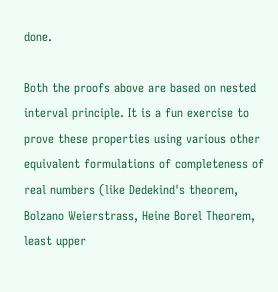done.

Both the proofs above are based on nested interval principle. It is a fun exercise to prove these properties using various other equivalent formulations of completeness of real numbers (like Dedekind's theorem, Bolzano Weierstrass, Heine Borel Theorem, least upper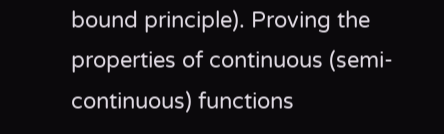bound principle). Proving the properties of continuous (semi-continuous) functions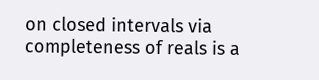on closed intervals via completeness of reals is a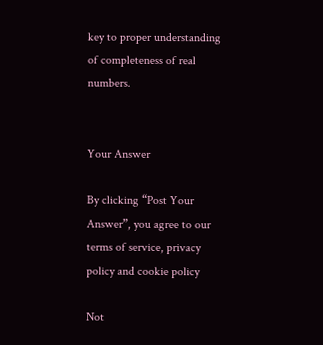key to proper understanding of completeness of real numbers.


Your Answer

By clicking “Post Your Answer”, you agree to our terms of service, privacy policy and cookie policy

Not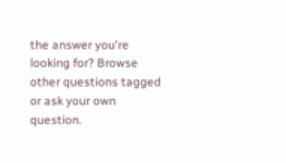the answer you're looking for? Browse other questions tagged or ask your own question.